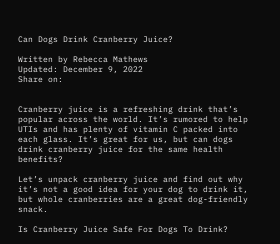Can Dogs Drink Cranberry Juice?

Written by Rebecca Mathews
Updated: December 9, 2022
Share on:


Cranberry juice is a refreshing drink that’s popular across the world. It’s rumored to help UTIs and has plenty of vitamin C packed into each glass. It’s great for us, but can dogs drink cranberry juice for the same health benefits?

Let’s unpack cranberry juice and find out why it’s not a good idea for your dog to drink it, but whole cranberries are a great dog-friendly snack.

Is Cranberry Juice Safe For Dogs To Drink?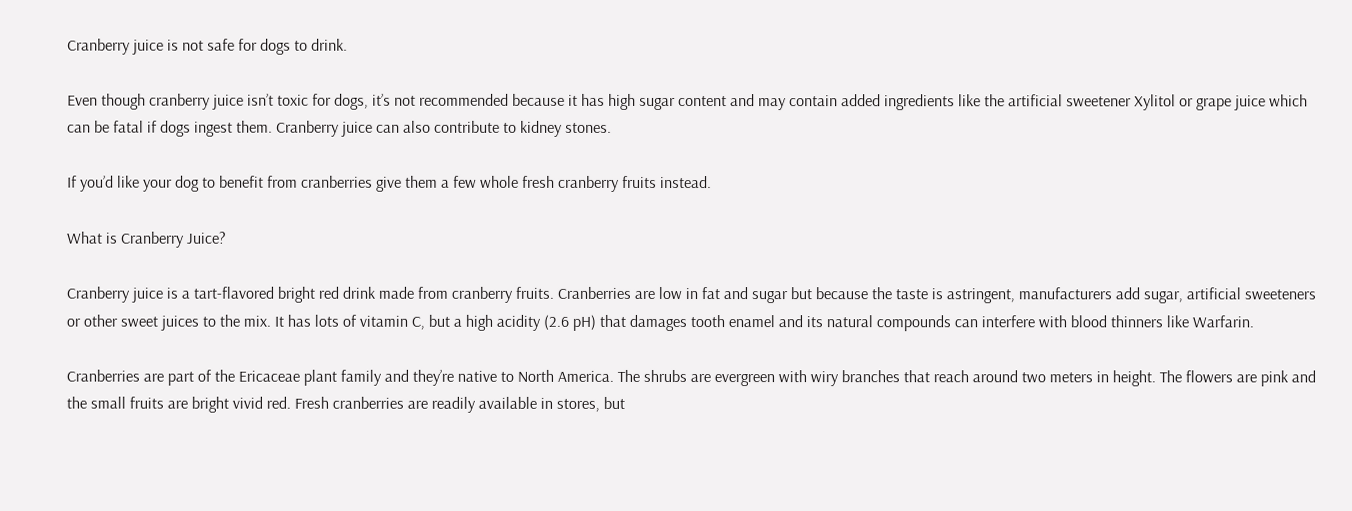Cranberry juice is not safe for dogs to drink.

Even though cranberry juice isn’t toxic for dogs, it’s not recommended because it has high sugar content and may contain added ingredients like the artificial sweetener Xylitol or grape juice which can be fatal if dogs ingest them. Cranberry juice can also contribute to kidney stones.

If you’d like your dog to benefit from cranberries give them a few whole fresh cranberry fruits instead.

What is Cranberry Juice?

Cranberry juice is a tart-flavored bright red drink made from cranberry fruits. Cranberries are low in fat and sugar but because the taste is astringent, manufacturers add sugar, artificial sweeteners or other sweet juices to the mix. It has lots of vitamin C, but a high acidity (2.6 pH) that damages tooth enamel and its natural compounds can interfere with blood thinners like Warfarin.

Cranberries are part of the Ericaceae plant family and they’re native to North America. The shrubs are evergreen with wiry branches that reach around two meters in height. The flowers are pink and the small fruits are bright vivid red. Fresh cranberries are readily available in stores, but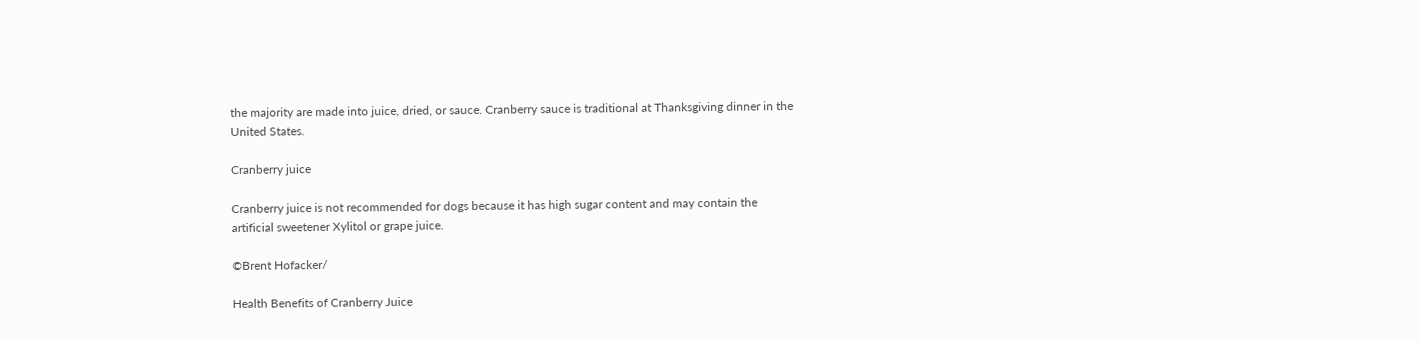the majority are made into juice, dried, or sauce. Cranberry sauce is traditional at Thanksgiving dinner in the United States.

Cranberry juice

Cranberry juice is not recommended for dogs because it has high sugar content and may contain the artificial sweetener Xylitol or grape juice.

©Brent Hofacker/

Health Benefits of Cranberry Juice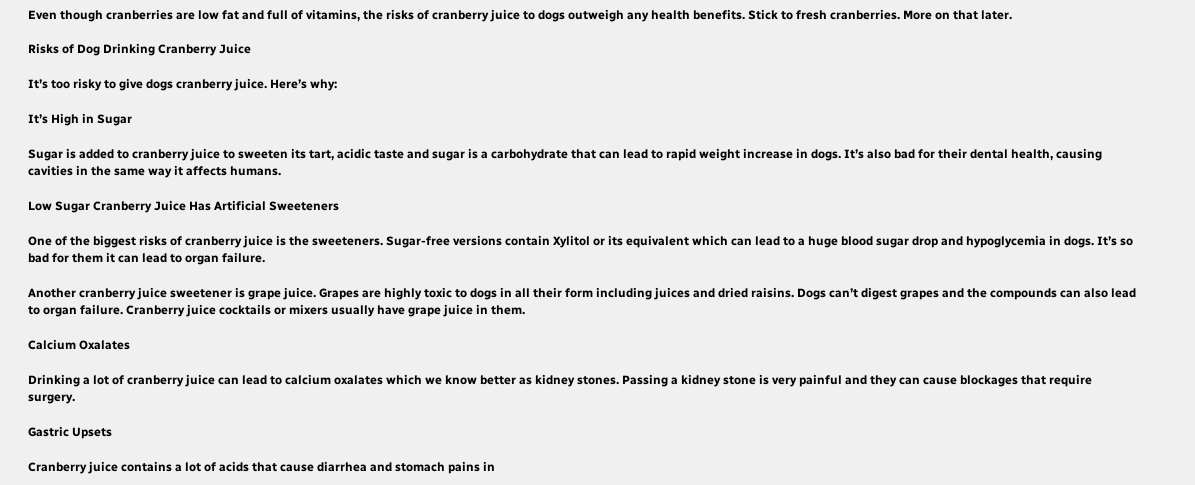Even though cranberries are low fat and full of vitamins, the risks of cranberry juice to dogs outweigh any health benefits. Stick to fresh cranberries. More on that later.

Risks of Dog Drinking Cranberry Juice

It’s too risky to give dogs cranberry juice. Here’s why:

It’s High in Sugar

Sugar is added to cranberry juice to sweeten its tart, acidic taste and sugar is a carbohydrate that can lead to rapid weight increase in dogs. It’s also bad for their dental health, causing cavities in the same way it affects humans.

Low Sugar Cranberry Juice Has Artificial Sweeteners

One of the biggest risks of cranberry juice is the sweeteners. Sugar-free versions contain Xylitol or its equivalent which can lead to a huge blood sugar drop and hypoglycemia in dogs. It’s so bad for them it can lead to organ failure.

Another cranberry juice sweetener is grape juice. Grapes are highly toxic to dogs in all their form including juices and dried raisins. Dogs can’t digest grapes and the compounds can also lead to organ failure. Cranberry juice cocktails or mixers usually have grape juice in them.

Calcium Oxalates

Drinking a lot of cranberry juice can lead to calcium oxalates which we know better as kidney stones. Passing a kidney stone is very painful and they can cause blockages that require surgery.

Gastric Upsets

Cranberry juice contains a lot of acids that cause diarrhea and stomach pains in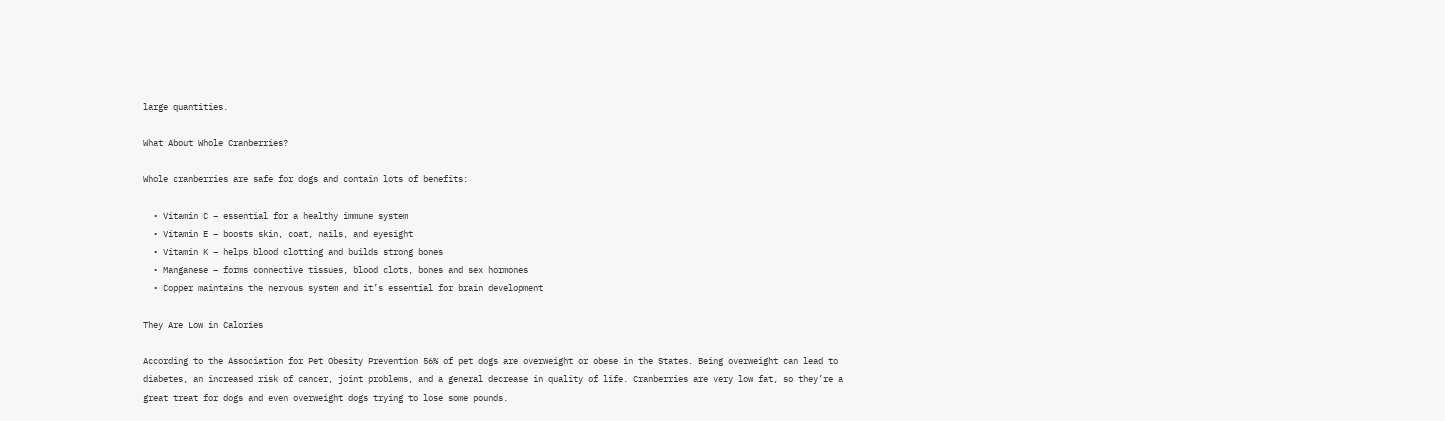large quantities.

What About Whole Cranberries?

Whole cranberries are safe for dogs and contain lots of benefits:

  • Vitamin C – essential for a healthy immune system
  • Vitamin E – boosts skin, coat, nails, and eyesight
  • Vitamin K – helps blood clotting and builds strong bones
  • Manganese – forms connective tissues, blood clots, bones and sex hormones
  • Copper maintains the nervous system and it’s essential for brain development

They Are Low in Calories

According to the Association for Pet Obesity Prevention 56% of pet dogs are overweight or obese in the States. Being overweight can lead to diabetes, an increased risk of cancer, joint problems, and a general decrease in quality of life. Cranberries are very low fat, so they’re a great treat for dogs and even overweight dogs trying to lose some pounds.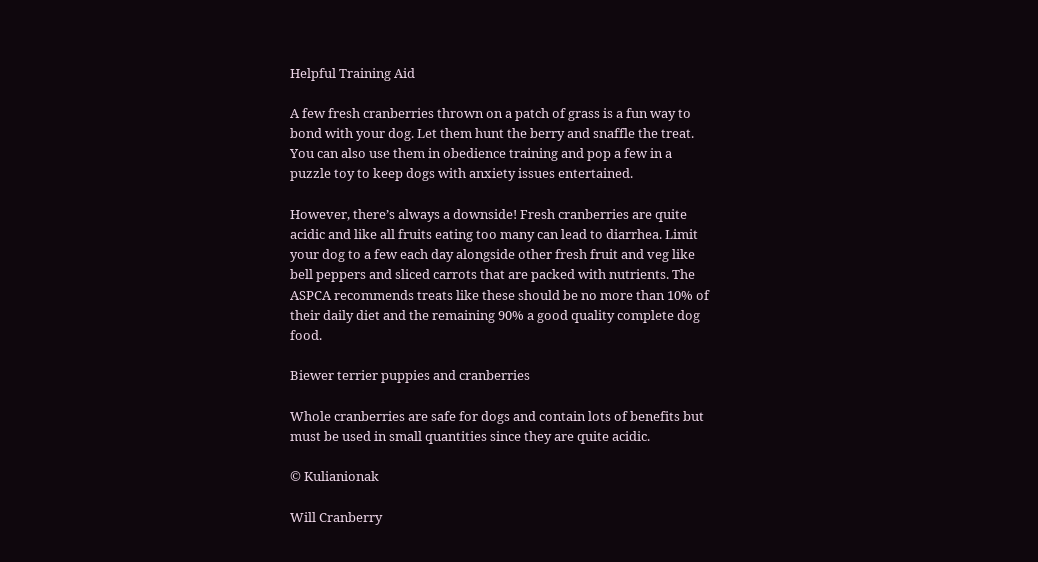Helpful Training Aid

A few fresh cranberries thrown on a patch of grass is a fun way to bond with your dog. Let them hunt the berry and snaffle the treat. You can also use them in obedience training and pop a few in a puzzle toy to keep dogs with anxiety issues entertained.

However, there’s always a downside! Fresh cranberries are quite acidic and like all fruits eating too many can lead to diarrhea. Limit your dog to a few each day alongside other fresh fruit and veg like bell peppers and sliced carrots that are packed with nutrients. The ASPCA recommends treats like these should be no more than 10% of their daily diet and the remaining 90% a good quality complete dog food.

Biewer terrier puppies and cranberries

Whole cranberries are safe for dogs and contain lots of benefits but must be used in small quantities since they are quite acidic.

© Kulianionak

Will Cranberry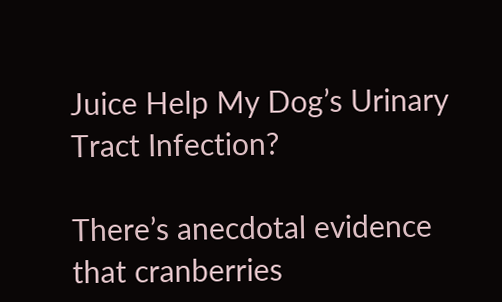Juice Help My Dog’s Urinary Tract Infection?

There’s anecdotal evidence that cranberries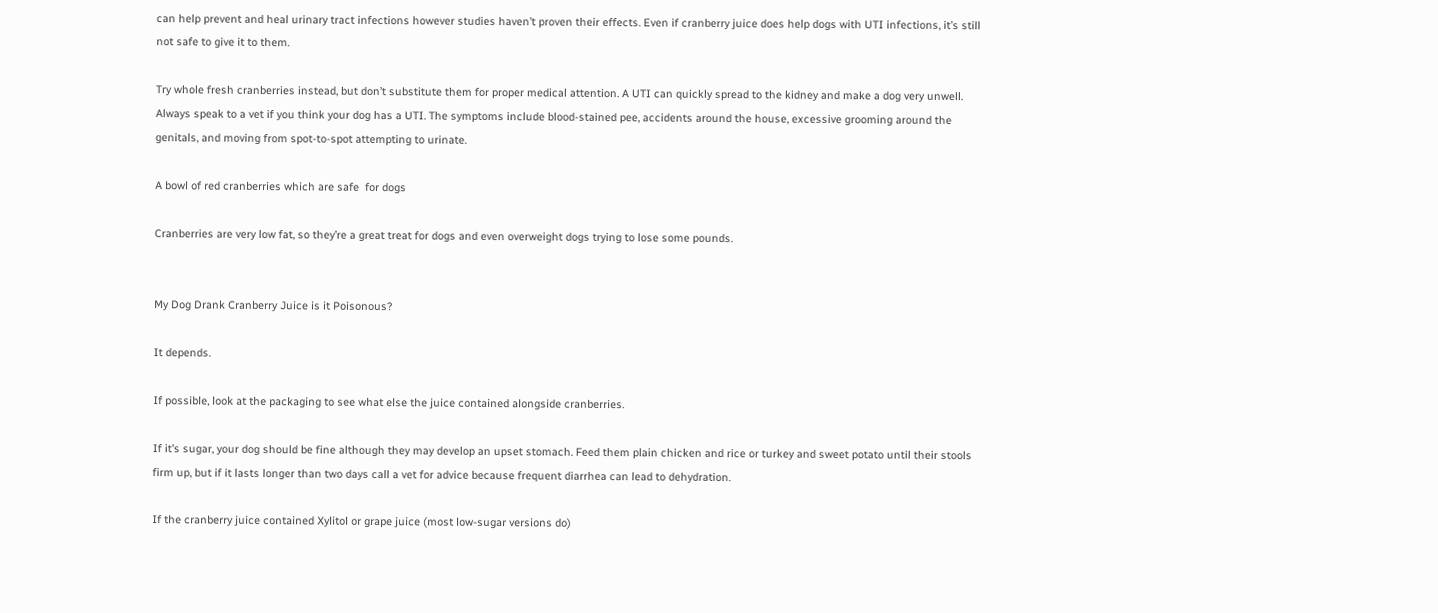can help prevent and heal urinary tract infections however studies haven’t proven their effects. Even if cranberry juice does help dogs with UTI infections, it’s still not safe to give it to them.

Try whole fresh cranberries instead, but don’t substitute them for proper medical attention. A UTI can quickly spread to the kidney and make a dog very unwell. Always speak to a vet if you think your dog has a UTI. The symptoms include blood-stained pee, accidents around the house, excessive grooming around the genitals, and moving from spot-to-spot attempting to urinate.

A bowl of red cranberries which are safe  for dogs

Cranberries are very low fat, so they’re a great treat for dogs and even overweight dogs trying to lose some pounds.


My Dog Drank Cranberry Juice is it Poisonous?

It depends.

If possible, look at the packaging to see what else the juice contained alongside cranberries.

If it’s sugar, your dog should be fine although they may develop an upset stomach. Feed them plain chicken and rice or turkey and sweet potato until their stools firm up, but if it lasts longer than two days call a vet for advice because frequent diarrhea can lead to dehydration.

If the cranberry juice contained Xylitol or grape juice (most low-sugar versions do)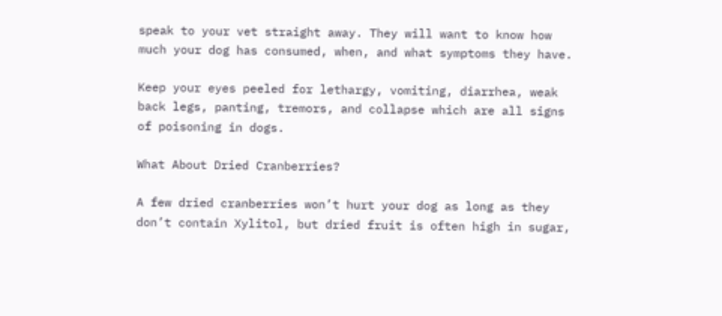speak to your vet straight away. They will want to know how much your dog has consumed, when, and what symptoms they have.

Keep your eyes peeled for lethargy, vomiting, diarrhea, weak back legs, panting, tremors, and collapse which are all signs of poisoning in dogs.

What About Dried Cranberries?

A few dried cranberries won’t hurt your dog as long as they don’t contain Xylitol, but dried fruit is often high in sugar,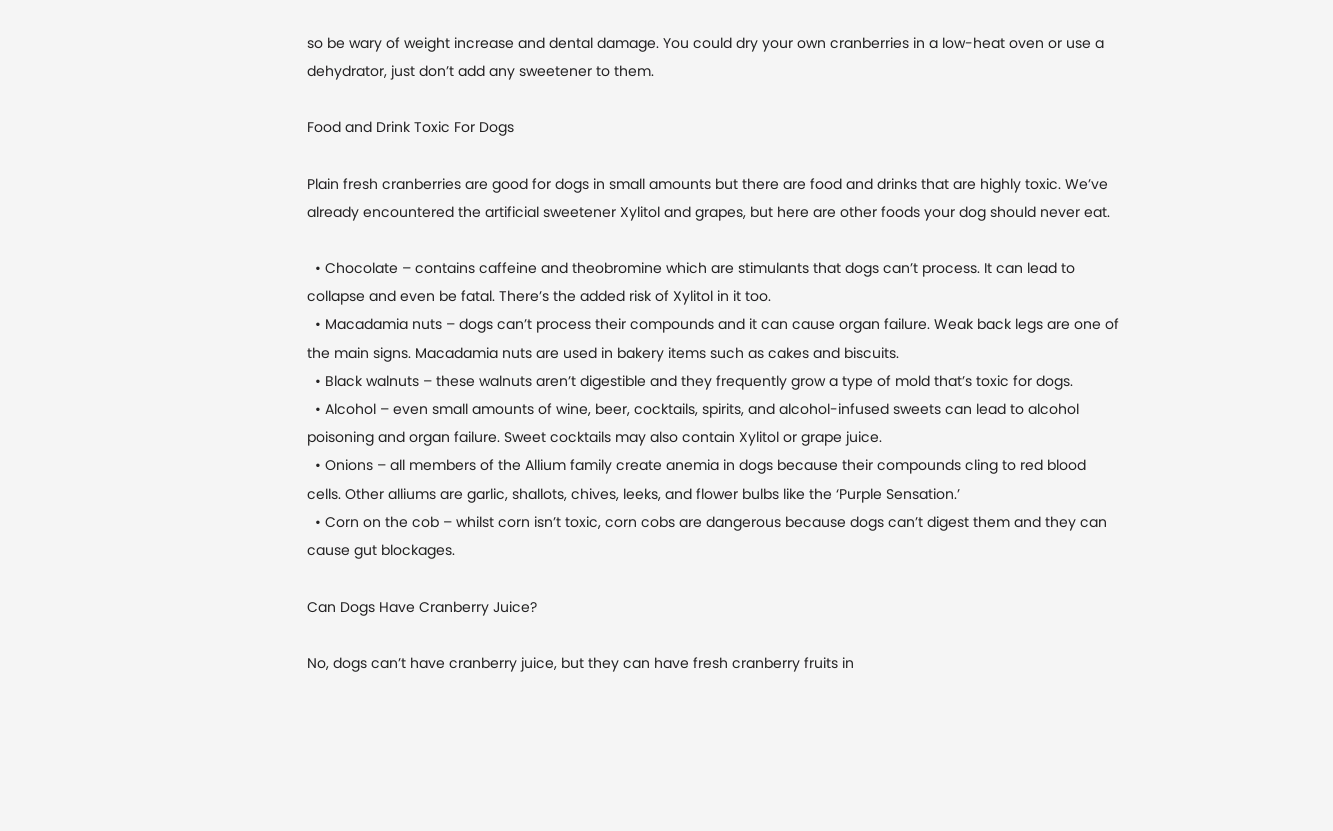so be wary of weight increase and dental damage. You could dry your own cranberries in a low-heat oven or use a dehydrator, just don’t add any sweetener to them.

Food and Drink Toxic For Dogs

Plain fresh cranberries are good for dogs in small amounts but there are food and drinks that are highly toxic. We’ve already encountered the artificial sweetener Xylitol and grapes, but here are other foods your dog should never eat.

  • Chocolate – contains caffeine and theobromine which are stimulants that dogs can’t process. It can lead to collapse and even be fatal. There’s the added risk of Xylitol in it too.
  • Macadamia nuts – dogs can’t process their compounds and it can cause organ failure. Weak back legs are one of the main signs. Macadamia nuts are used in bakery items such as cakes and biscuits.
  • Black walnuts – these walnuts aren’t digestible and they frequently grow a type of mold that’s toxic for dogs.
  • Alcohol – even small amounts of wine, beer, cocktails, spirits, and alcohol-infused sweets can lead to alcohol poisoning and organ failure. Sweet cocktails may also contain Xylitol or grape juice.
  • Onions – all members of the Allium family create anemia in dogs because their compounds cling to red blood cells. Other alliums are garlic, shallots, chives, leeks, and flower bulbs like the ‘Purple Sensation.’
  • Corn on the cob – whilst corn isn’t toxic, corn cobs are dangerous because dogs can’t digest them and they can cause gut blockages.

Can Dogs Have Cranberry Juice?

No, dogs can’t have cranberry juice, but they can have fresh cranberry fruits in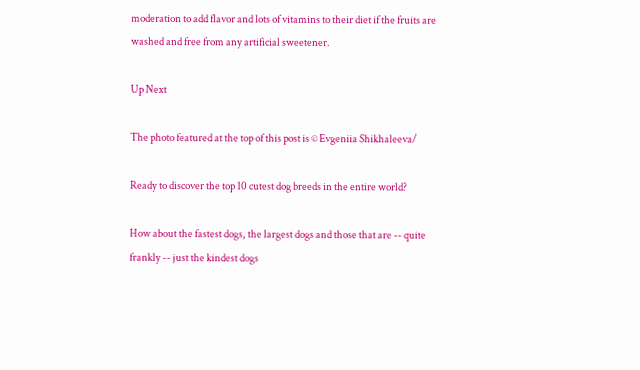moderation to add flavor and lots of vitamins to their diet if the fruits are washed and free from any artificial sweetener.

Up Next

The photo featured at the top of this post is © Evgeniia Shikhaleeva/

Ready to discover the top 10 cutest dog breeds in the entire world?

How about the fastest dogs, the largest dogs and those that are -- quite frankly -- just the kindest dogs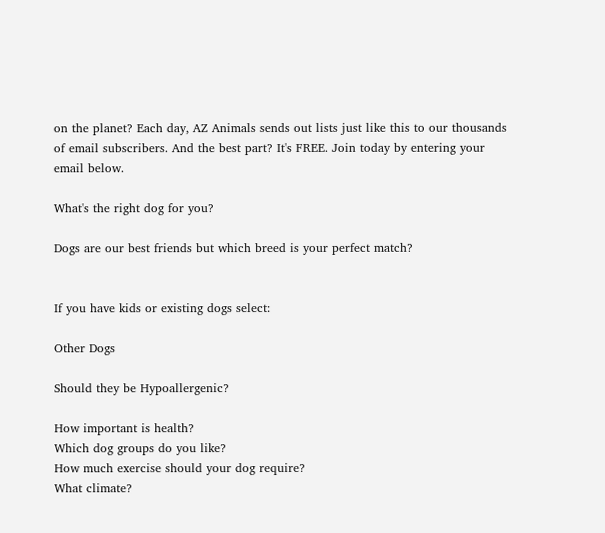on the planet? Each day, AZ Animals sends out lists just like this to our thousands of email subscribers. And the best part? It's FREE. Join today by entering your email below.

What's the right dog for you?

Dogs are our best friends but which breed is your perfect match?


If you have kids or existing dogs select:

Other Dogs

Should they be Hypoallergenic?

How important is health?
Which dog groups do you like?
How much exercise should your dog require?
What climate?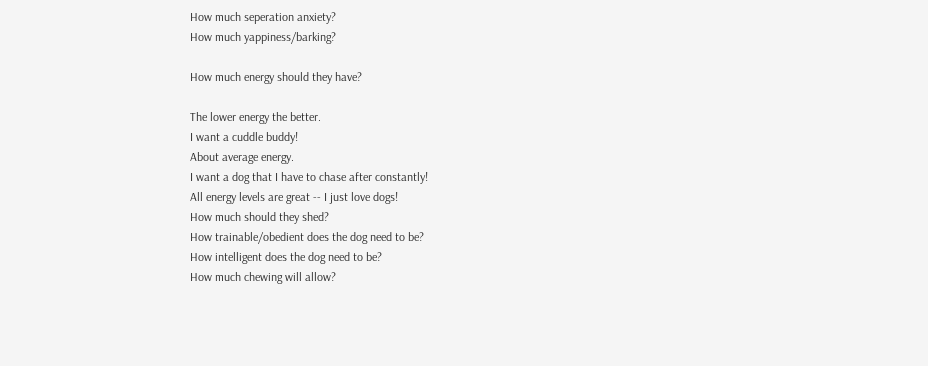How much seperation anxiety?
How much yappiness/barking?

How much energy should they have?

The lower energy the better.
I want a cuddle buddy!
About average energy.
I want a dog that I have to chase after constantly!
All energy levels are great -- I just love dogs!
How much should they shed?
How trainable/obedient does the dog need to be?
How intelligent does the dog need to be?
How much chewing will allow?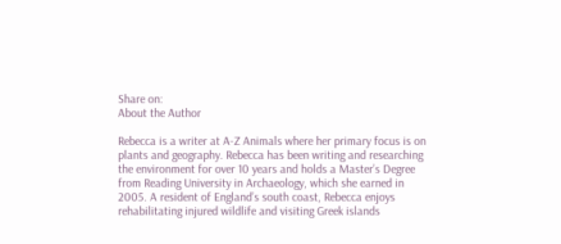Share on:
About the Author

Rebecca is a writer at A-Z Animals where her primary focus is on plants and geography. Rebecca has been writing and researching the environment for over 10 years and holds a Master’s Degree from Reading University in Archaeology, which she earned in 2005. A resident of England’s south coast, Rebecca enjoys rehabilitating injured wildlife and visiting Greek islands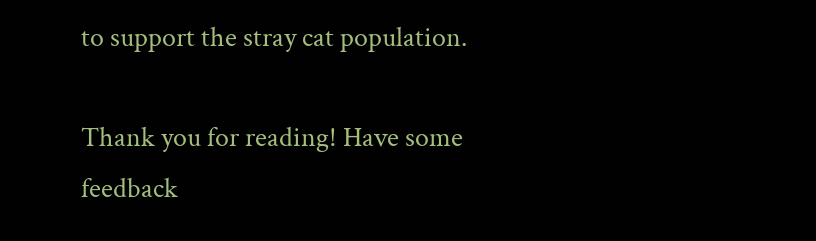to support the stray cat population.

Thank you for reading! Have some feedback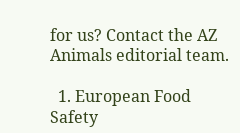for us? Contact the AZ Animals editorial team.

  1. European Food Safety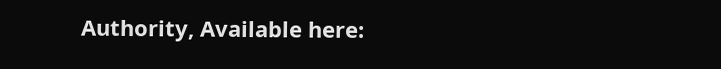Authority, Available here: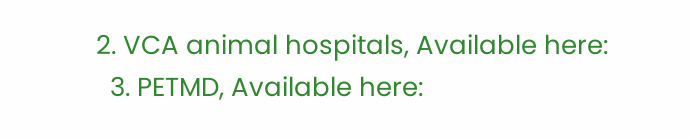2. VCA animal hospitals, Available here:
  3. PETMD, Available here: